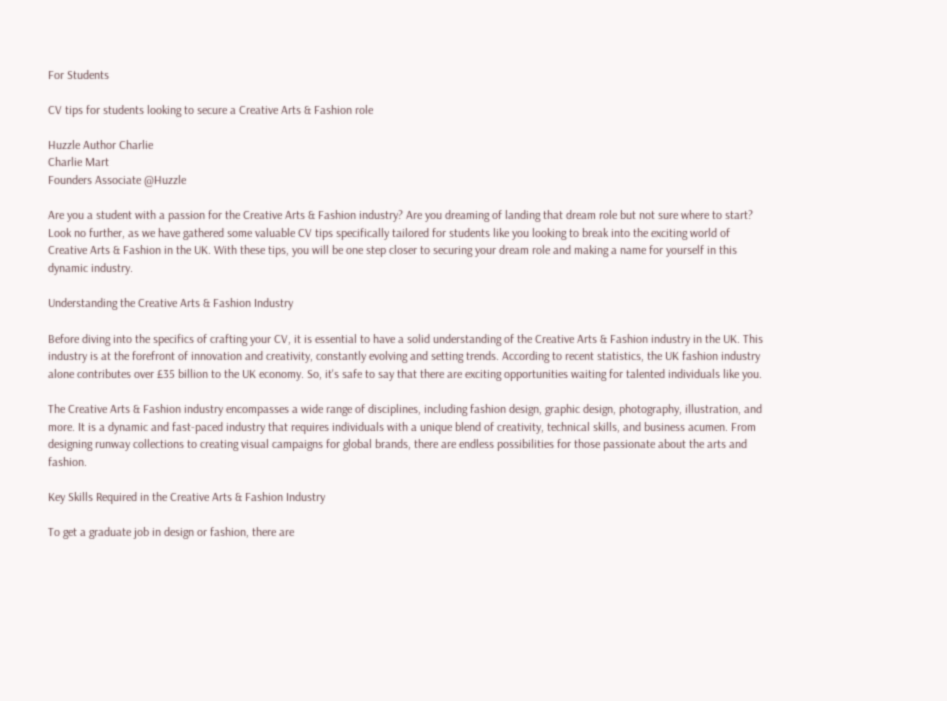For Students

CV tips for students looking to secure a Creative Arts & Fashion role

Huzzle Author Charlie
Charlie Mart
Founders Associate @Huzzle

Are you a student with a passion for the Creative Arts & Fashion industry? Are you dreaming of landing that dream role but not sure where to start? Look no further, as we have gathered some valuable CV tips specifically tailored for students like you looking to break into the exciting world of Creative Arts & Fashion in the UK. With these tips, you will be one step closer to securing your dream role and making a name for yourself in this dynamic industry.

Understanding the Creative Arts & Fashion Industry

Before diving into the specifics of crafting your CV, it is essential to have a solid understanding of the Creative Arts & Fashion industry in the UK. This industry is at the forefront of innovation and creativity, constantly evolving and setting trends. According to recent statistics, the UK fashion industry alone contributes over £35 billion to the UK economy. So, it's safe to say that there are exciting opportunities waiting for talented individuals like you.

The Creative Arts & Fashion industry encompasses a wide range of disciplines, including fashion design, graphic design, photography, illustration, and more. It is a dynamic and fast-paced industry that requires individuals with a unique blend of creativity, technical skills, and business acumen. From designing runway collections to creating visual campaigns for global brands, there are endless possibilities for those passionate about the arts and fashion.

Key Skills Required in the Creative Arts & Fashion Industry

To get a graduate job in design or fashion, there are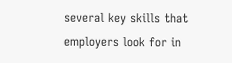several key skills that employers look for in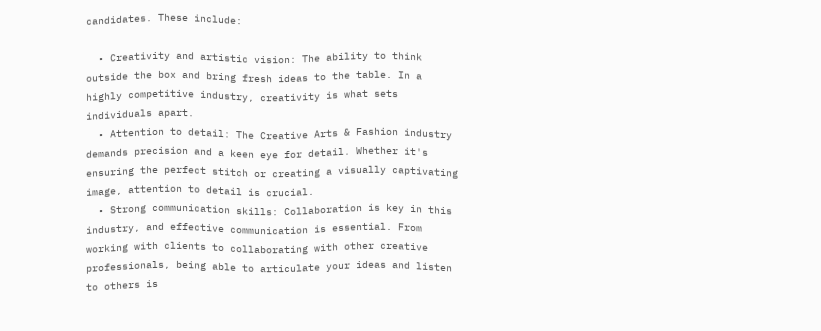candidates. These include:

  • Creativity and artistic vision: The ability to think outside the box and bring fresh ideas to the table. In a highly competitive industry, creativity is what sets individuals apart.
  • Attention to detail: The Creative Arts & Fashion industry demands precision and a keen eye for detail. Whether it's ensuring the perfect stitch or creating a visually captivating image, attention to detail is crucial.
  • Strong communication skills: Collaboration is key in this industry, and effective communication is essential. From working with clients to collaborating with other creative professionals, being able to articulate your ideas and listen to others is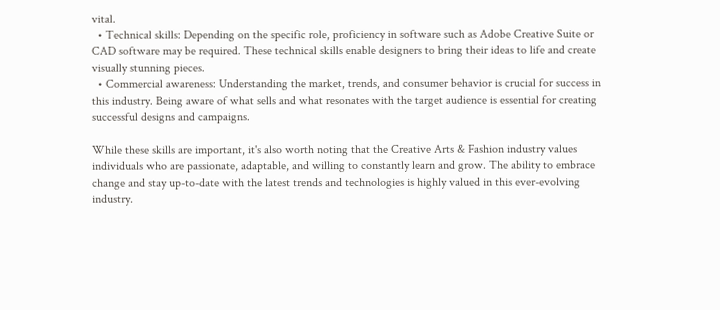vital.
  • Technical skills: Depending on the specific role, proficiency in software such as Adobe Creative Suite or CAD software may be required. These technical skills enable designers to bring their ideas to life and create visually stunning pieces.
  • Commercial awareness: Understanding the market, trends, and consumer behavior is crucial for success in this industry. Being aware of what sells and what resonates with the target audience is essential for creating successful designs and campaigns.

While these skills are important, it's also worth noting that the Creative Arts & Fashion industry values individuals who are passionate, adaptable, and willing to constantly learn and grow. The ability to embrace change and stay up-to-date with the latest trends and technologies is highly valued in this ever-evolving industry.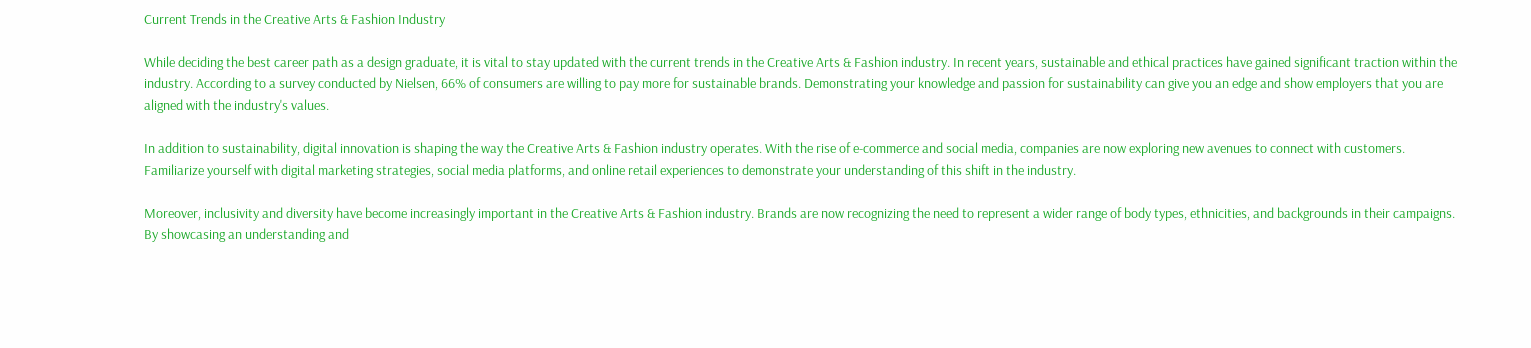Current Trends in the Creative Arts & Fashion Industry

While deciding the best career path as a design graduate, it is vital to stay updated with the current trends in the Creative Arts & Fashion industry. In recent years, sustainable and ethical practices have gained significant traction within the industry. According to a survey conducted by Nielsen, 66% of consumers are willing to pay more for sustainable brands. Demonstrating your knowledge and passion for sustainability can give you an edge and show employers that you are aligned with the industry's values.

In addition to sustainability, digital innovation is shaping the way the Creative Arts & Fashion industry operates. With the rise of e-commerce and social media, companies are now exploring new avenues to connect with customers. Familiarize yourself with digital marketing strategies, social media platforms, and online retail experiences to demonstrate your understanding of this shift in the industry.

Moreover, inclusivity and diversity have become increasingly important in the Creative Arts & Fashion industry. Brands are now recognizing the need to represent a wider range of body types, ethnicities, and backgrounds in their campaigns. By showcasing an understanding and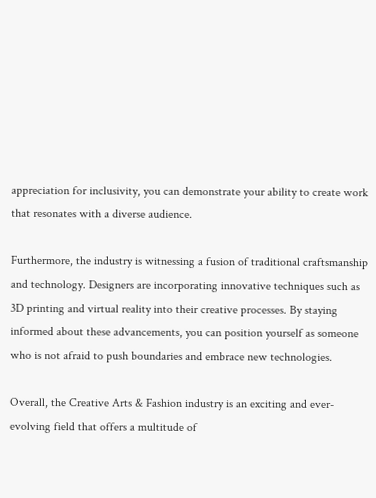appreciation for inclusivity, you can demonstrate your ability to create work that resonates with a diverse audience.

Furthermore, the industry is witnessing a fusion of traditional craftsmanship and technology. Designers are incorporating innovative techniques such as 3D printing and virtual reality into their creative processes. By staying informed about these advancements, you can position yourself as someone who is not afraid to push boundaries and embrace new technologies.

Overall, the Creative Arts & Fashion industry is an exciting and ever-evolving field that offers a multitude of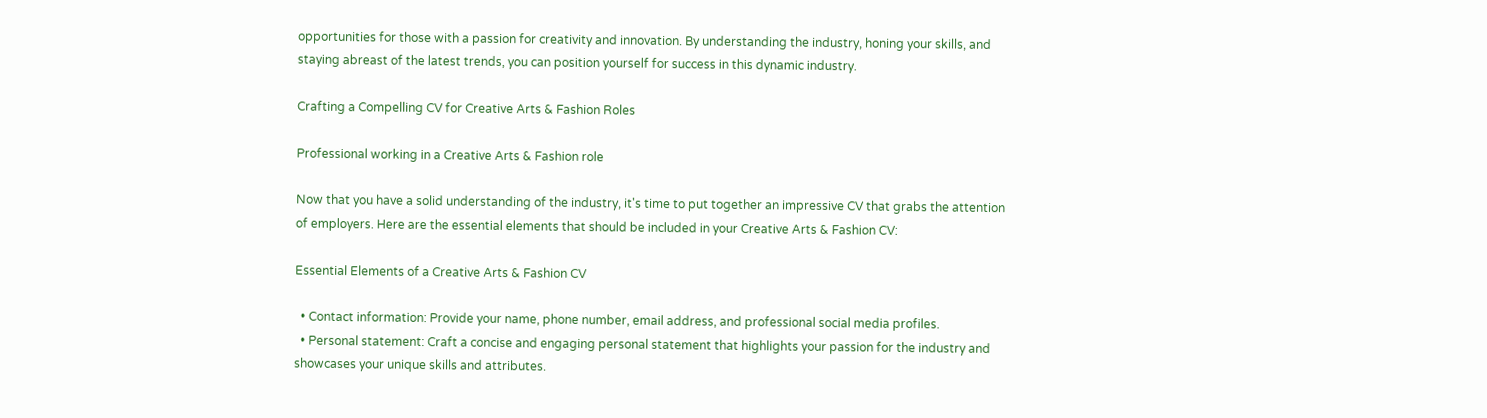opportunities for those with a passion for creativity and innovation. By understanding the industry, honing your skills, and staying abreast of the latest trends, you can position yourself for success in this dynamic industry.

Crafting a Compelling CV for Creative Arts & Fashion Roles

Professional working in a Creative Arts & Fashion role

Now that you have a solid understanding of the industry, it's time to put together an impressive CV that grabs the attention of employers. Here are the essential elements that should be included in your Creative Arts & Fashion CV:

Essential Elements of a Creative Arts & Fashion CV

  • Contact information: Provide your name, phone number, email address, and professional social media profiles.
  • Personal statement: Craft a concise and engaging personal statement that highlights your passion for the industry and showcases your unique skills and attributes.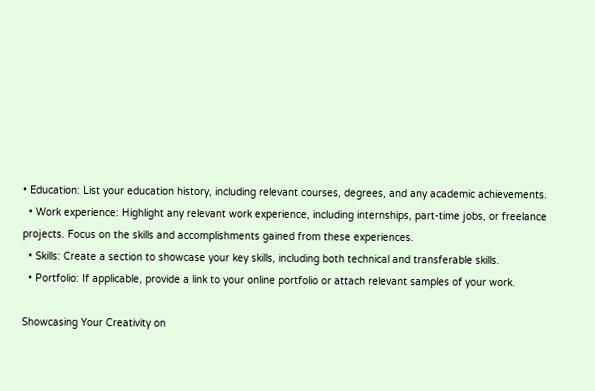• Education: List your education history, including relevant courses, degrees, and any academic achievements.
  • Work experience: Highlight any relevant work experience, including internships, part-time jobs, or freelance projects. Focus on the skills and accomplishments gained from these experiences.
  • Skills: Create a section to showcase your key skills, including both technical and transferable skills.
  • Portfolio: If applicable, provide a link to your online portfolio or attach relevant samples of your work.

Showcasing Your Creativity on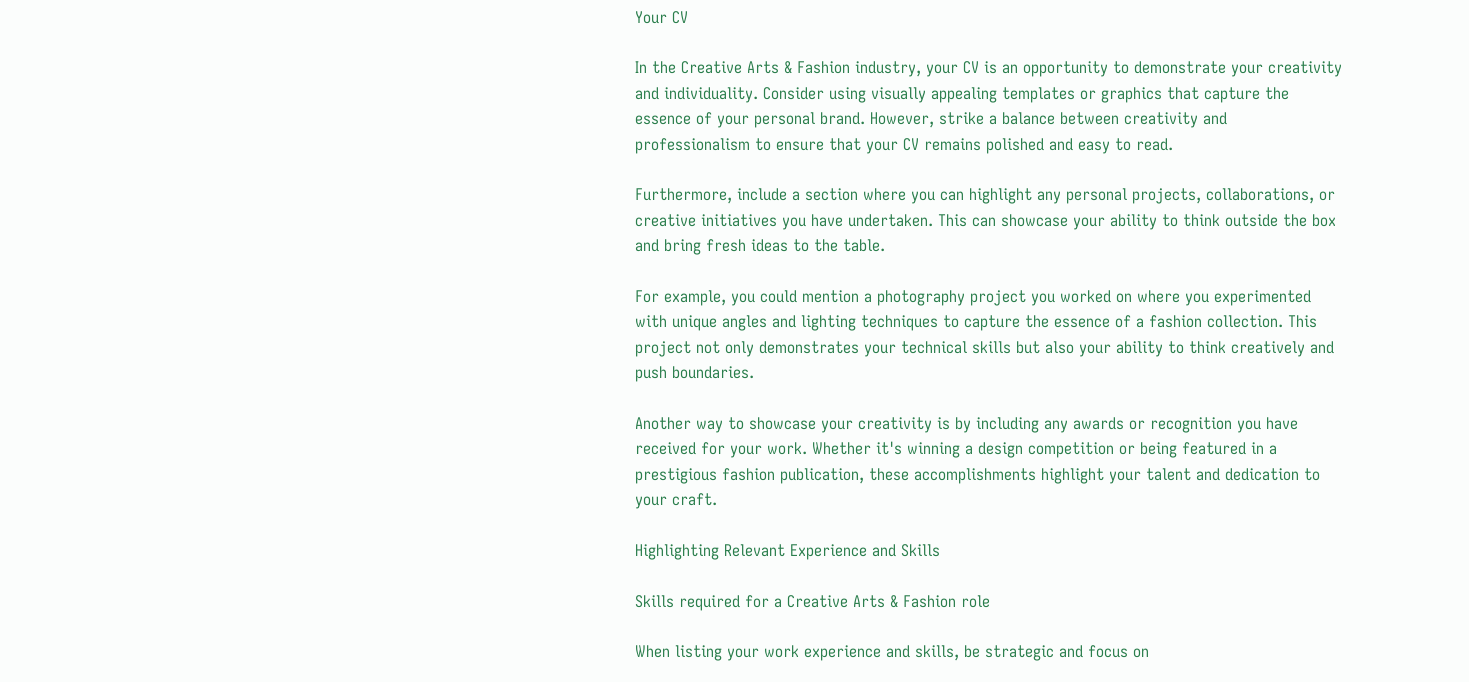Your CV

In the Creative Arts & Fashion industry, your CV is an opportunity to demonstrate your creativity and individuality. Consider using visually appealing templates or graphics that capture the essence of your personal brand. However, strike a balance between creativity and professionalism to ensure that your CV remains polished and easy to read.

Furthermore, include a section where you can highlight any personal projects, collaborations, or creative initiatives you have undertaken. This can showcase your ability to think outside the box and bring fresh ideas to the table.

For example, you could mention a photography project you worked on where you experimented with unique angles and lighting techniques to capture the essence of a fashion collection. This project not only demonstrates your technical skills but also your ability to think creatively and push boundaries.

Another way to showcase your creativity is by including any awards or recognition you have received for your work. Whether it's winning a design competition or being featured in a prestigious fashion publication, these accomplishments highlight your talent and dedication to your craft.

Highlighting Relevant Experience and Skills

Skills required for a Creative Arts & Fashion role

When listing your work experience and skills, be strategic and focus on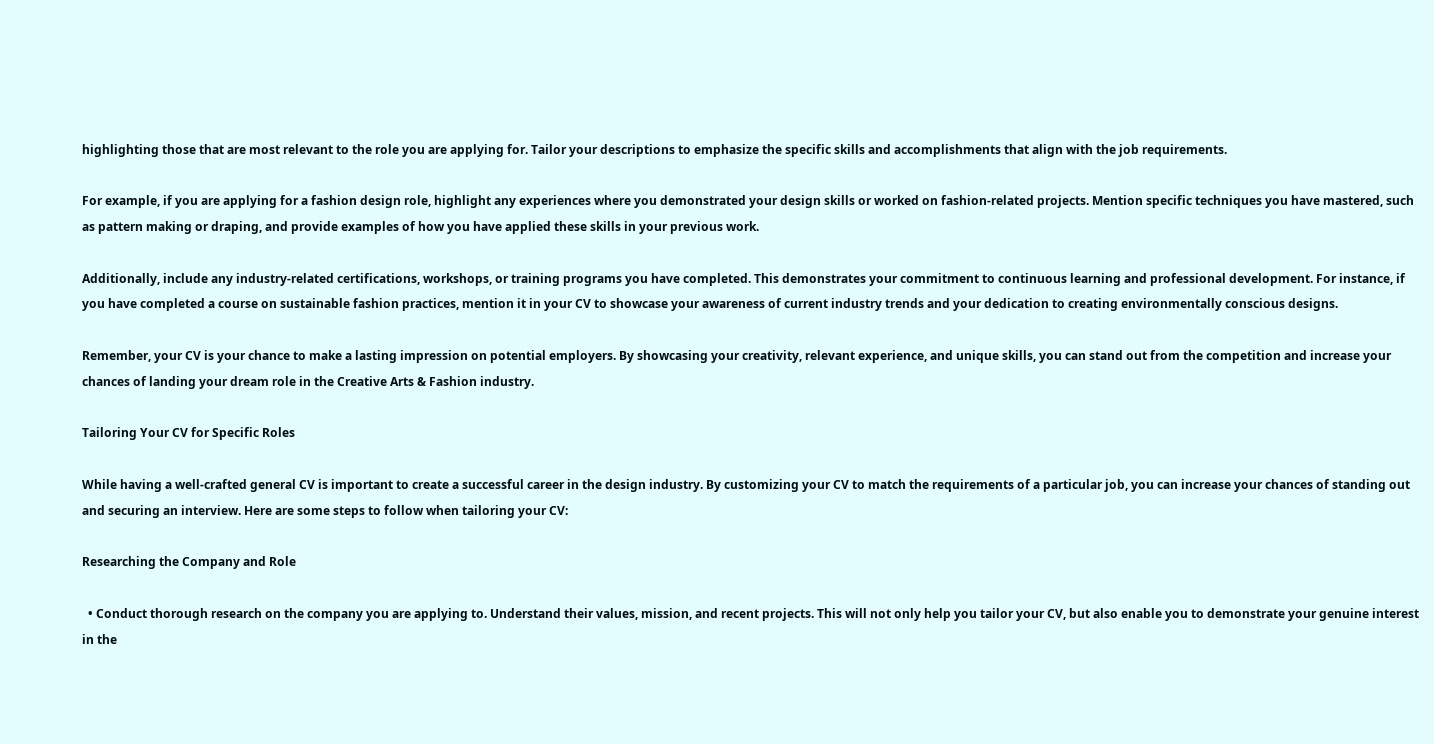highlighting those that are most relevant to the role you are applying for. Tailor your descriptions to emphasize the specific skills and accomplishments that align with the job requirements.

For example, if you are applying for a fashion design role, highlight any experiences where you demonstrated your design skills or worked on fashion-related projects. Mention specific techniques you have mastered, such as pattern making or draping, and provide examples of how you have applied these skills in your previous work.

Additionally, include any industry-related certifications, workshops, or training programs you have completed. This demonstrates your commitment to continuous learning and professional development. For instance, if you have completed a course on sustainable fashion practices, mention it in your CV to showcase your awareness of current industry trends and your dedication to creating environmentally conscious designs.

Remember, your CV is your chance to make a lasting impression on potential employers. By showcasing your creativity, relevant experience, and unique skills, you can stand out from the competition and increase your chances of landing your dream role in the Creative Arts & Fashion industry.

Tailoring Your CV for Specific Roles

While having a well-crafted general CV is important to create a successful career in the design industry. By customizing your CV to match the requirements of a particular job, you can increase your chances of standing out and securing an interview. Here are some steps to follow when tailoring your CV:

Researching the Company and Role

  • Conduct thorough research on the company you are applying to. Understand their values, mission, and recent projects. This will not only help you tailor your CV, but also enable you to demonstrate your genuine interest in the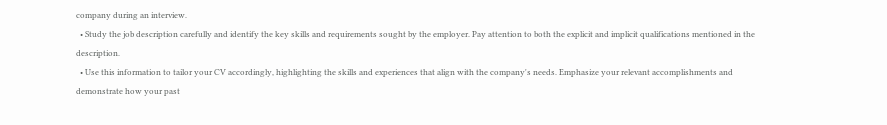company during an interview.
  • Study the job description carefully and identify the key skills and requirements sought by the employer. Pay attention to both the explicit and implicit qualifications mentioned in the description.
  • Use this information to tailor your CV accordingly, highlighting the skills and experiences that align with the company's needs. Emphasize your relevant accomplishments and demonstrate how your past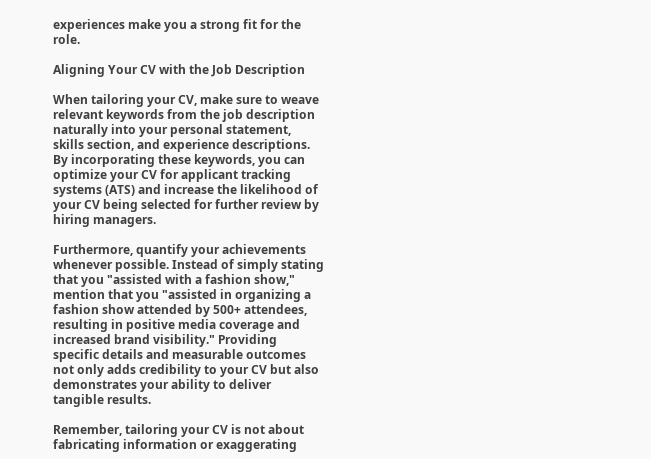experiences make you a strong fit for the role.

Aligning Your CV with the Job Description

When tailoring your CV, make sure to weave relevant keywords from the job description naturally into your personal statement, skills section, and experience descriptions. By incorporating these keywords, you can optimize your CV for applicant tracking systems (ATS) and increase the likelihood of your CV being selected for further review by hiring managers.

Furthermore, quantify your achievements whenever possible. Instead of simply stating that you "assisted with a fashion show," mention that you "assisted in organizing a fashion show attended by 500+ attendees, resulting in positive media coverage and increased brand visibility." Providing specific details and measurable outcomes not only adds credibility to your CV but also demonstrates your ability to deliver tangible results.

Remember, tailoring your CV is not about fabricating information or exaggerating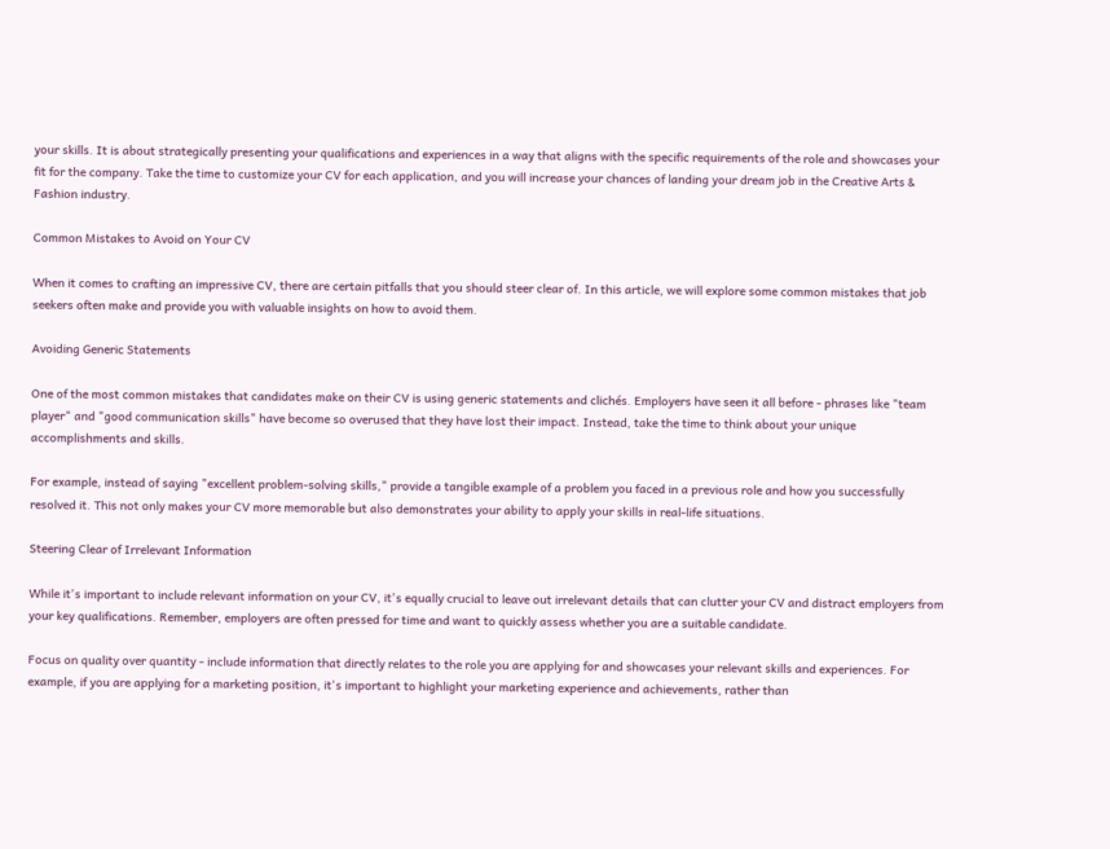your skills. It is about strategically presenting your qualifications and experiences in a way that aligns with the specific requirements of the role and showcases your fit for the company. Take the time to customize your CV for each application, and you will increase your chances of landing your dream job in the Creative Arts & Fashion industry.

Common Mistakes to Avoid on Your CV

When it comes to crafting an impressive CV, there are certain pitfalls that you should steer clear of. In this article, we will explore some common mistakes that job seekers often make and provide you with valuable insights on how to avoid them.

Avoiding Generic Statements

One of the most common mistakes that candidates make on their CV is using generic statements and clichés. Employers have seen it all before - phrases like "team player" and "good communication skills" have become so overused that they have lost their impact. Instead, take the time to think about your unique accomplishments and skills.

For example, instead of saying "excellent problem-solving skills," provide a tangible example of a problem you faced in a previous role and how you successfully resolved it. This not only makes your CV more memorable but also demonstrates your ability to apply your skills in real-life situations.

Steering Clear of Irrelevant Information

While it's important to include relevant information on your CV, it's equally crucial to leave out irrelevant details that can clutter your CV and distract employers from your key qualifications. Remember, employers are often pressed for time and want to quickly assess whether you are a suitable candidate.

Focus on quality over quantity - include information that directly relates to the role you are applying for and showcases your relevant skills and experiences. For example, if you are applying for a marketing position, it's important to highlight your marketing experience and achievements, rather than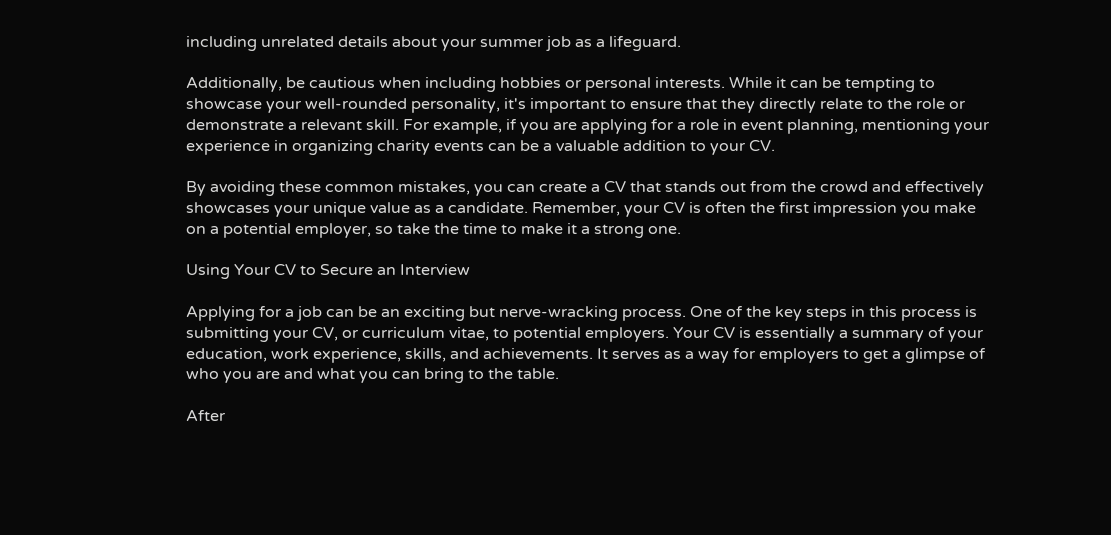including unrelated details about your summer job as a lifeguard.

Additionally, be cautious when including hobbies or personal interests. While it can be tempting to showcase your well-rounded personality, it's important to ensure that they directly relate to the role or demonstrate a relevant skill. For example, if you are applying for a role in event planning, mentioning your experience in organizing charity events can be a valuable addition to your CV.

By avoiding these common mistakes, you can create a CV that stands out from the crowd and effectively showcases your unique value as a candidate. Remember, your CV is often the first impression you make on a potential employer, so take the time to make it a strong one.

Using Your CV to Secure an Interview

Applying for a job can be an exciting but nerve-wracking process. One of the key steps in this process is submitting your CV, or curriculum vitae, to potential employers. Your CV is essentially a summary of your education, work experience, skills, and achievements. It serves as a way for employers to get a glimpse of who you are and what you can bring to the table.

After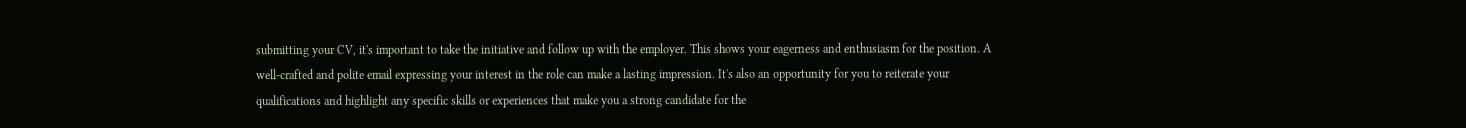submitting your CV, it's important to take the initiative and follow up with the employer. This shows your eagerness and enthusiasm for the position. A well-crafted and polite email expressing your interest in the role can make a lasting impression. It's also an opportunity for you to reiterate your qualifications and highlight any specific skills or experiences that make you a strong candidate for the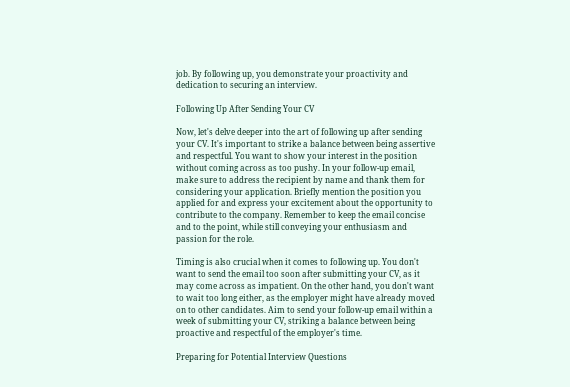job. By following up, you demonstrate your proactivity and dedication to securing an interview.

Following Up After Sending Your CV

Now, let's delve deeper into the art of following up after sending your CV. It's important to strike a balance between being assertive and respectful. You want to show your interest in the position without coming across as too pushy. In your follow-up email, make sure to address the recipient by name and thank them for considering your application. Briefly mention the position you applied for and express your excitement about the opportunity to contribute to the company. Remember to keep the email concise and to the point, while still conveying your enthusiasm and passion for the role.

Timing is also crucial when it comes to following up. You don't want to send the email too soon after submitting your CV, as it may come across as impatient. On the other hand, you don't want to wait too long either, as the employer might have already moved on to other candidates. Aim to send your follow-up email within a week of submitting your CV, striking a balance between being proactive and respectful of the employer's time.

Preparing for Potential Interview Questions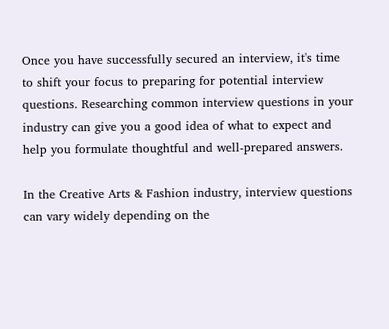Once you have successfully secured an interview, it's time to shift your focus to preparing for potential interview questions. Researching common interview questions in your industry can give you a good idea of what to expect and help you formulate thoughtful and well-prepared answers.

In the Creative Arts & Fashion industry, interview questions can vary widely depending on the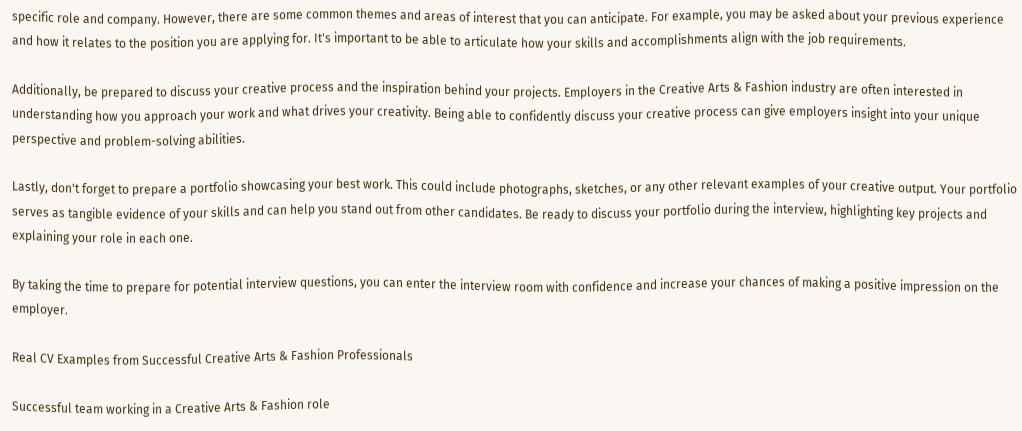specific role and company. However, there are some common themes and areas of interest that you can anticipate. For example, you may be asked about your previous experience and how it relates to the position you are applying for. It's important to be able to articulate how your skills and accomplishments align with the job requirements.

Additionally, be prepared to discuss your creative process and the inspiration behind your projects. Employers in the Creative Arts & Fashion industry are often interested in understanding how you approach your work and what drives your creativity. Being able to confidently discuss your creative process can give employers insight into your unique perspective and problem-solving abilities.

Lastly, don't forget to prepare a portfolio showcasing your best work. This could include photographs, sketches, or any other relevant examples of your creative output. Your portfolio serves as tangible evidence of your skills and can help you stand out from other candidates. Be ready to discuss your portfolio during the interview, highlighting key projects and explaining your role in each one.

By taking the time to prepare for potential interview questions, you can enter the interview room with confidence and increase your chances of making a positive impression on the employer.

Real CV Examples from Successful Creative Arts & Fashion Professionals

Successful team working in a Creative Arts & Fashion role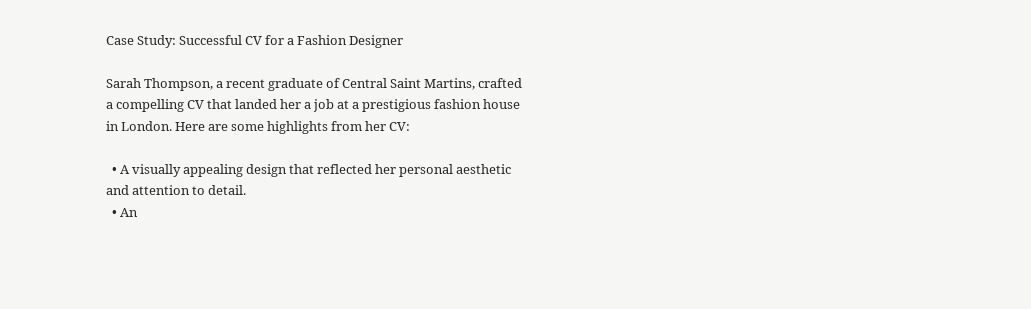Case Study: Successful CV for a Fashion Designer

Sarah Thompson, a recent graduate of Central Saint Martins, crafted a compelling CV that landed her a job at a prestigious fashion house in London. Here are some highlights from her CV:

  • A visually appealing design that reflected her personal aesthetic and attention to detail.
  • An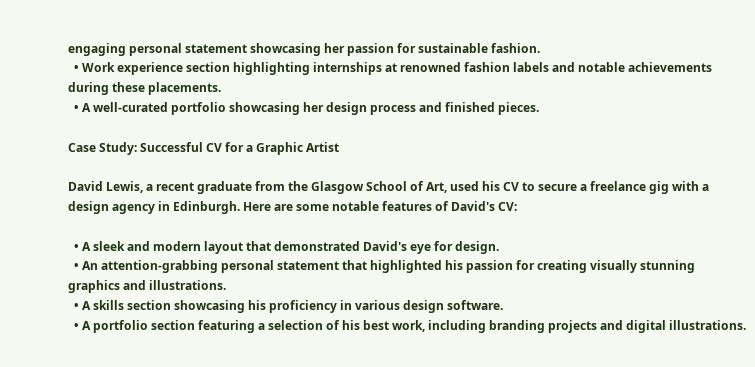engaging personal statement showcasing her passion for sustainable fashion.
  • Work experience section highlighting internships at renowned fashion labels and notable achievements during these placements.
  • A well-curated portfolio showcasing her design process and finished pieces.

Case Study: Successful CV for a Graphic Artist

David Lewis, a recent graduate from the Glasgow School of Art, used his CV to secure a freelance gig with a design agency in Edinburgh. Here are some notable features of David's CV:

  • A sleek and modern layout that demonstrated David's eye for design.
  • An attention-grabbing personal statement that highlighted his passion for creating visually stunning graphics and illustrations.
  • A skills section showcasing his proficiency in various design software.
  • A portfolio section featuring a selection of his best work, including branding projects and digital illustrations.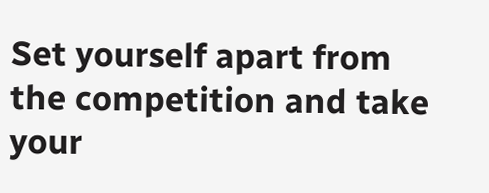Set yourself apart from the competition and take your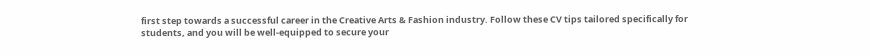first step towards a successful career in the Creative Arts & Fashion industry. Follow these CV tips tailored specifically for students, and you will be well-equipped to secure your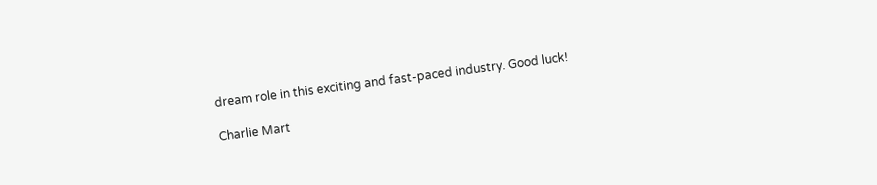dream role in this exciting and fast-paced industry. Good luck!

Charlie Mart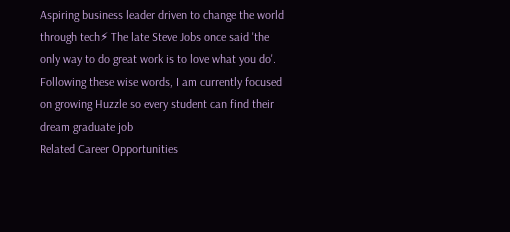Aspiring business leader driven to change the world through tech⚡ The late Steve Jobs once said 'the only way to do great work is to love what you do'. Following these wise words, I am currently focused on growing Huzzle so every student can find their dream graduate job
Related Career Opportunities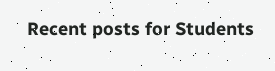Recent posts for Students